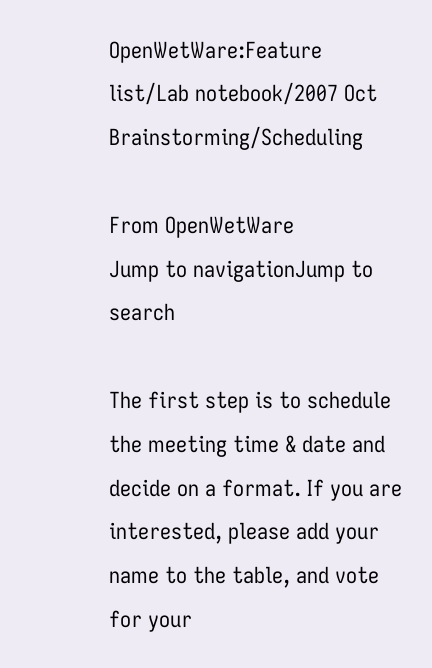OpenWetWare:Feature list/Lab notebook/2007 Oct Brainstorming/Scheduling

From OpenWetWare
Jump to navigationJump to search

The first step is to schedule the meeting time & date and decide on a format. If you are interested, please add your name to the table, and vote for your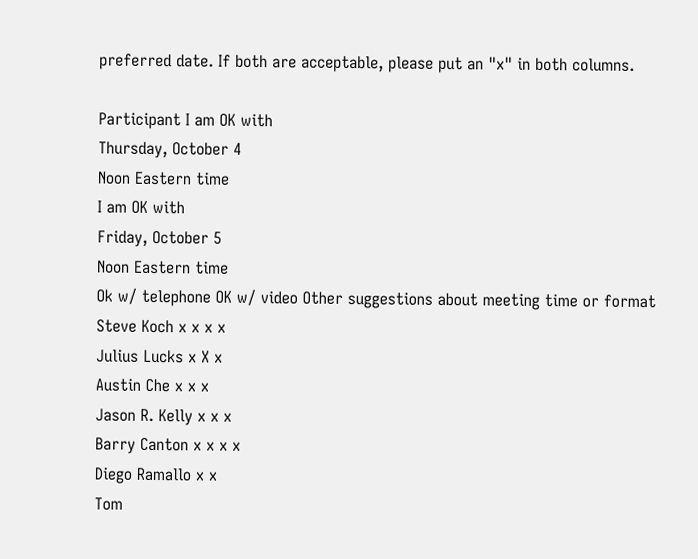preferred date. If both are acceptable, please put an "x" in both columns.

Participant I am OK with
Thursday, October 4
Noon Eastern time
I am OK with
Friday, October 5
Noon Eastern time
Ok w/ telephone OK w/ video Other suggestions about meeting time or format
Steve Koch x x x x
Julius Lucks x X x
Austin Che x x x
Jason R. Kelly x x x
Barry Canton x x x x
Diego Ramallo x x
Tom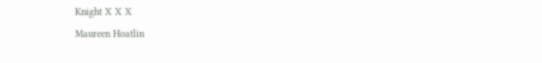Knight X X X
Maureen Hoatlin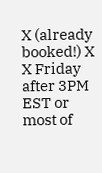X (already booked!) X X Friday after 3PM EST or most of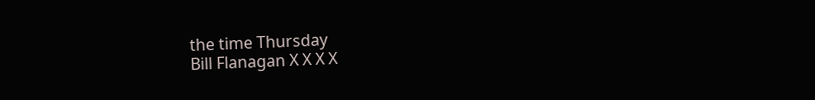the time Thursday
Bill Flanagan X X X X